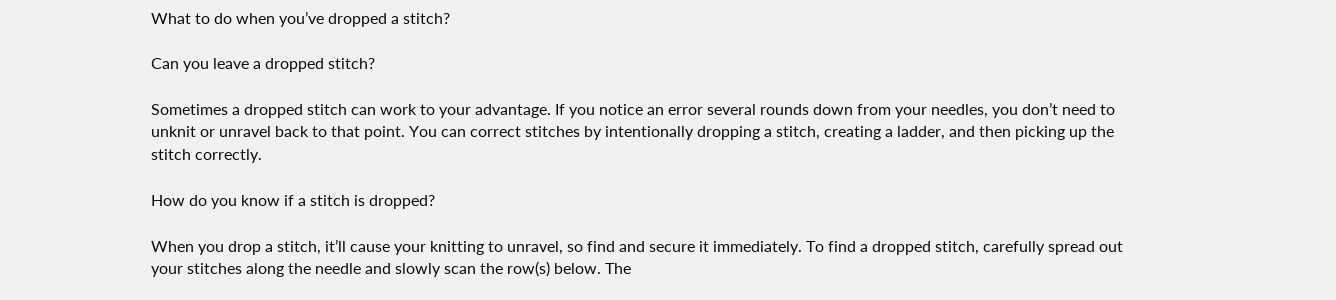What to do when you’ve dropped a stitch?

Can you leave a dropped stitch?

Sometimes a dropped stitch can work to your advantage. If you notice an error several rounds down from your needles, you don’t need to unknit or unravel back to that point. You can correct stitches by intentionally dropping a stitch, creating a ladder, and then picking up the stitch correctly.

How do you know if a stitch is dropped?

When you drop a stitch, it’ll cause your knitting to unravel, so find and secure it immediately. To find a dropped stitch, carefully spread out your stitches along the needle and slowly scan the row(s) below. The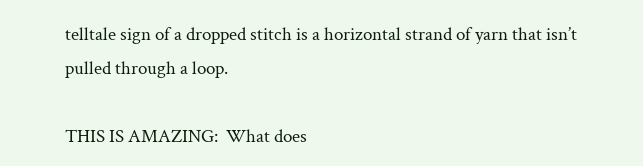telltale sign of a dropped stitch is a horizontal strand of yarn that isn’t pulled through a loop.

THIS IS AMAZING:  What does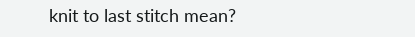knit to last stitch mean?